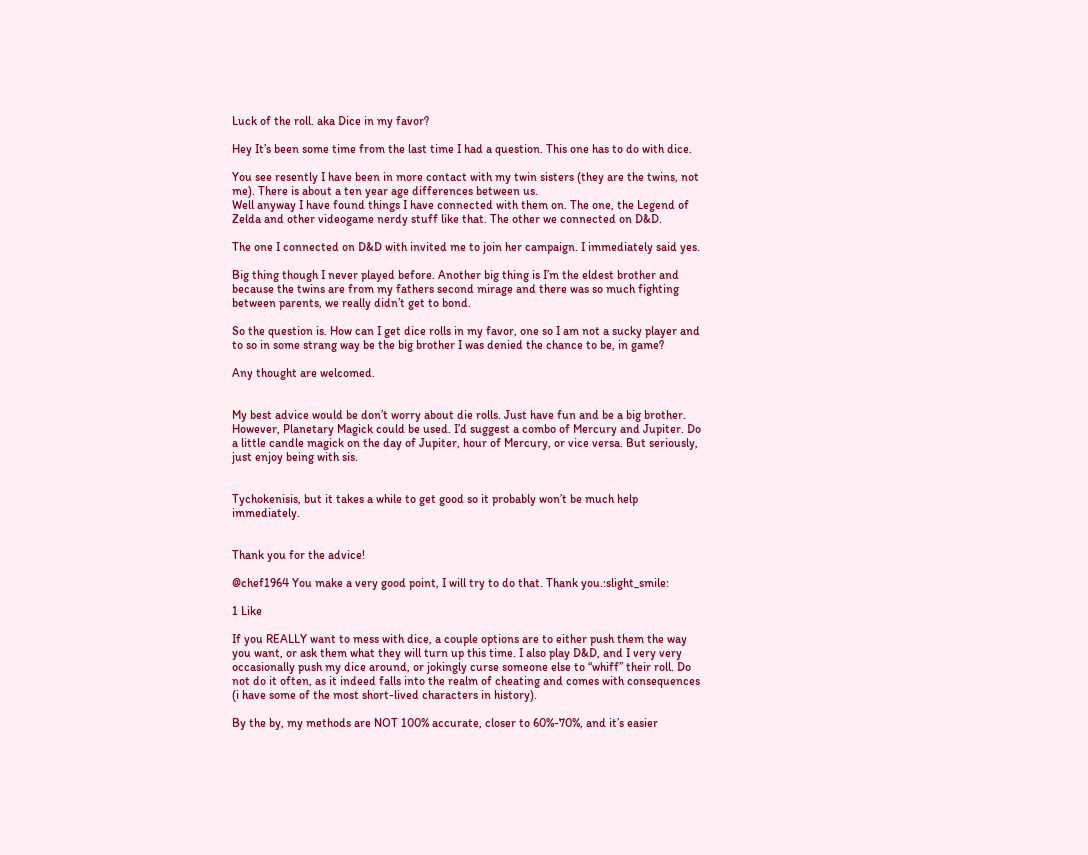Luck of the roll. aka Dice in my favor?

Hey It’s been some time from the last time I had a question. This one has to do with dice.

You see resently I have been in more contact with my twin sisters (they are the twins, not me). There is about a ten year age differences between us.
Well anyway I have found things I have connected with them on. The one, the Legend of Zelda and other videogame nerdy stuff like that. The other we connected on D&D.

The one I connected on D&D with invited me to join her campaign. I immediately said yes.

Big thing though I never played before. Another big thing is I’m the eldest brother and because the twins are from my fathers second mirage and there was so much fighting between parents, we really didn’t get to bond.

So the question is. How can I get dice rolls in my favor, one so I am not a sucky player and to so in some strang way be the big brother I was denied the chance to be, in game?

Any thought are welcomed.


My best advice would be don’t worry about die rolls. Just have fun and be a big brother. However, Planetary Magick could be used. I’d suggest a combo of Mercury and Jupiter. Do a little candle magick on the day of Jupiter, hour of Mercury, or vice versa. But seriously, just enjoy being with sis.


Tychokenisis, but it takes a while to get good so it probably won’t be much help immediately.


Thank you for the advice!

@chef1964 You make a very good point, I will try to do that. Thank you.:slight_smile:

1 Like

If you REALLY want to mess with dice, a couple options are to either push them the way you want, or ask them what they will turn up this time. I also play D&D, and I very very occasionally push my dice around, or jokingly curse someone else to “whiff” their roll. Do not do it often, as it indeed falls into the realm of cheating and comes with consequences (i have some of the most short-lived characters in history).

By the by, my methods are NOT 100% accurate, closer to 60%-70%, and it’s easier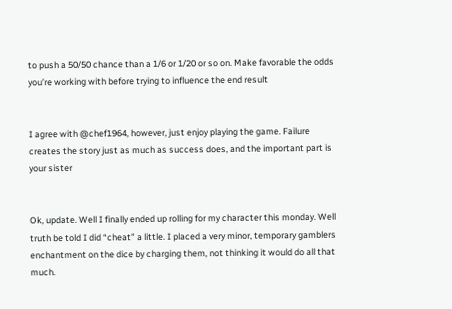to push a 50/50 chance than a 1/6 or 1/20 or so on. Make favorable the odds you’re working with before trying to influence the end result


I agree with @chef1964, however, just enjoy playing the game. Failure creates the story just as much as success does, and the important part is your sister


Ok, update. Well I finally ended up rolling for my character this monday. Well truth be told I did “cheat” a little. I placed a very minor, temporary gamblers enchantment on the dice by charging them, not thinking it would do all that much.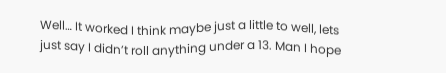Well… It worked I think maybe just a little to well, lets just say I didn’t roll anything under a 13. Man I hope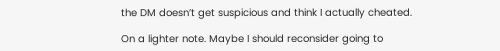the DM doesn’t get suspicious and think I actually cheated.

On a lighter note. Maybe I should reconsider going to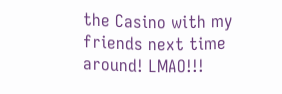the Casino with my friends next time around! LMAO!!!